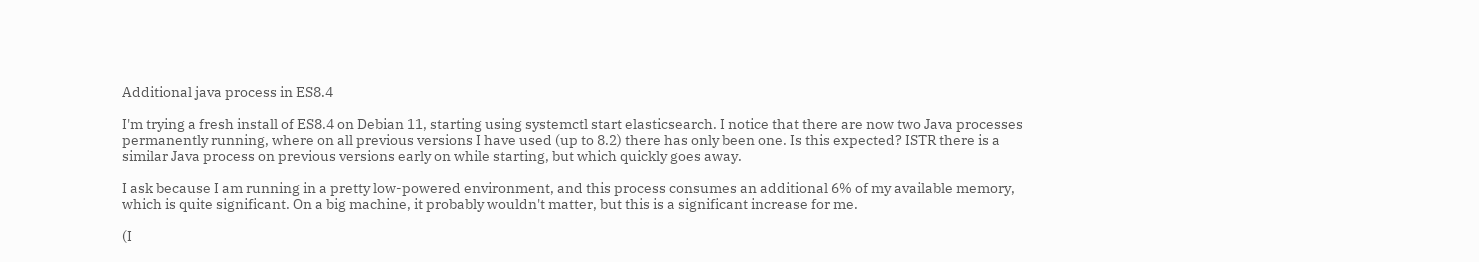Additional java process in ES8.4

I'm trying a fresh install of ES8.4 on Debian 11, starting using systemctl start elasticsearch. I notice that there are now two Java processes permanently running, where on all previous versions I have used (up to 8.2) there has only been one. Is this expected? ISTR there is a similar Java process on previous versions early on while starting, but which quickly goes away.

I ask because I am running in a pretty low-powered environment, and this process consumes an additional 6% of my available memory, which is quite significant. On a big machine, it probably wouldn't matter, but this is a significant increase for me.

(I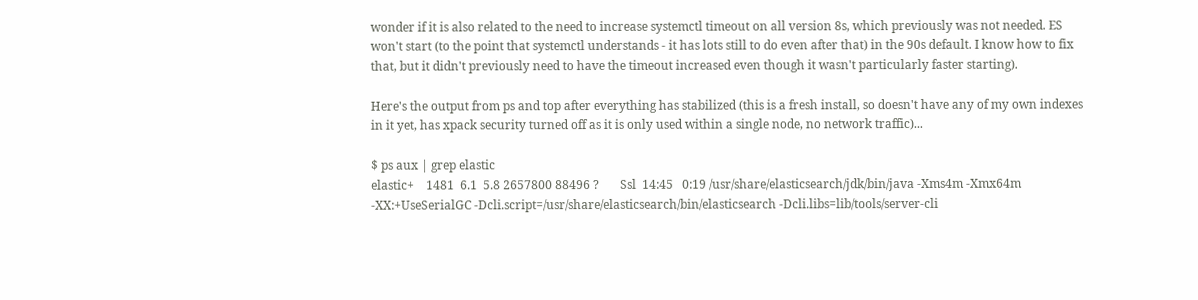wonder if it is also related to the need to increase systemctl timeout on all version 8s, which previously was not needed. ES won't start (to the point that systemctl understands - it has lots still to do even after that) in the 90s default. I know how to fix that, but it didn't previously need to have the timeout increased even though it wasn't particularly faster starting).

Here's the output from ps and top after everything has stabilized (this is a fresh install, so doesn't have any of my own indexes in it yet, has xpack security turned off as it is only used within a single node, no network traffic)...

$ ps aux | grep elastic
elastic+    1481  6.1  5.8 2657800 88496 ?       Ssl  14:45   0:19 /usr/share/elasticsearch/jdk/bin/java -Xms4m -Xmx64m -XX:+UseSerialGC -Dcli.script=/usr/share/elasticsearch/bin/elasticsearch -Dcli.libs=lib/tools/server-cli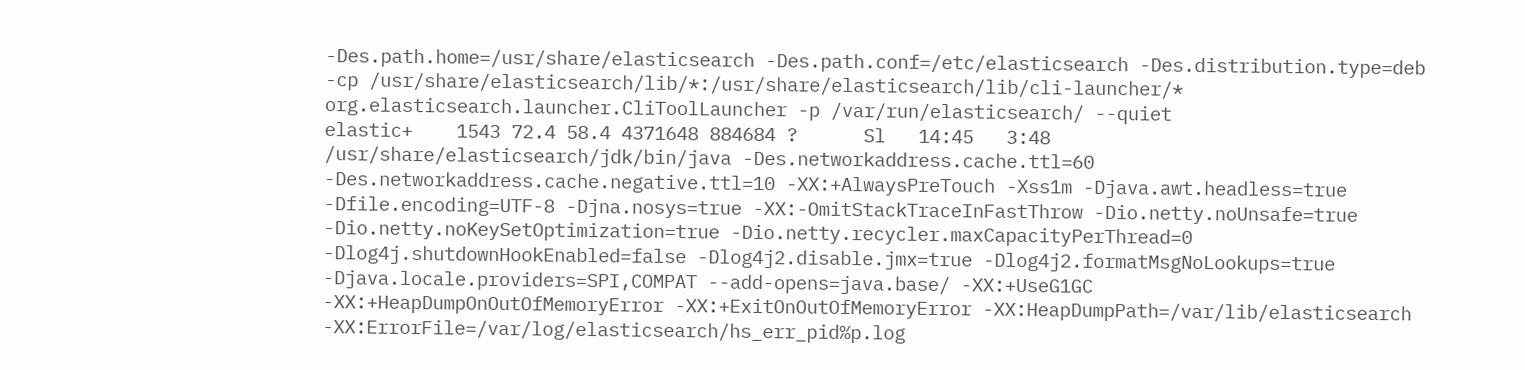-Des.path.home=/usr/share/elasticsearch -Des.path.conf=/etc/elasticsearch -Des.distribution.type=deb -cp /usr/share/elasticsearch/lib/*:/usr/share/elasticsearch/lib/cli-launcher/* org.elasticsearch.launcher.CliToolLauncher -p /var/run/elasticsearch/ --quiet
elastic+    1543 72.4 58.4 4371648 884684 ?      Sl   14:45   3:48 /usr/share/elasticsearch/jdk/bin/java -Des.networkaddress.cache.ttl=60 -Des.networkaddress.cache.negative.ttl=10 -XX:+AlwaysPreTouch -Xss1m -Djava.awt.headless=true -Dfile.encoding=UTF-8 -Djna.nosys=true -XX:-OmitStackTraceInFastThrow -Dio.netty.noUnsafe=true -Dio.netty.noKeySetOptimization=true -Dio.netty.recycler.maxCapacityPerThread=0 -Dlog4j.shutdownHookEnabled=false -Dlog4j2.disable.jmx=true -Dlog4j2.formatMsgNoLookups=true -Djava.locale.providers=SPI,COMPAT --add-opens=java.base/ -XX:+UseG1GC -XX:+HeapDumpOnOutOfMemoryError -XX:+ExitOnOutOfMemoryError -XX:HeapDumpPath=/var/lib/elasticsearch -XX:ErrorFile=/var/log/elasticsearch/hs_err_pid%p.log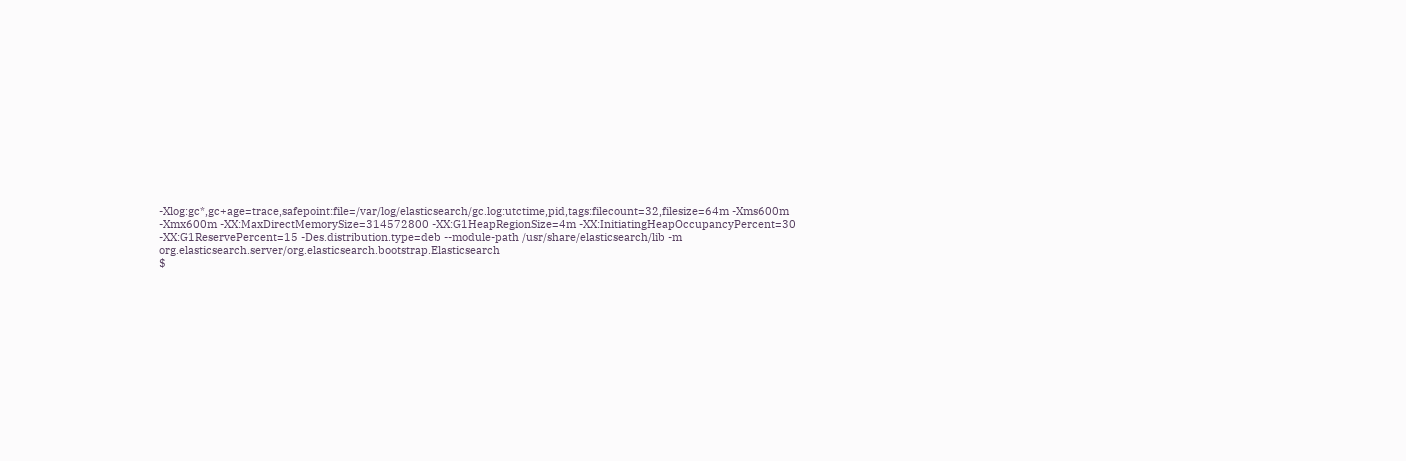-Xlog:gc*,gc+age=trace,safepoint:file=/var/log/elasticsearch/gc.log:utctime,pid,tags:filecount=32,filesize=64m -Xms600m -Xmx600m -XX:MaxDirectMemorySize=314572800 -XX:G1HeapRegionSize=4m -XX:InitiatingHeapOccupancyPercent=30 -XX:G1ReservePercent=15 -Des.distribution.type=deb --module-path /usr/share/elasticsearch/lib -m org.elasticsearch.server/org.elasticsearch.bootstrap.Elasticsearch
$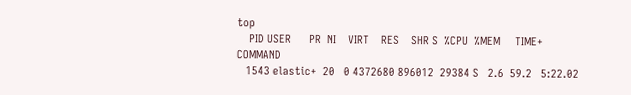top
    PID USER      PR  NI    VIRT    RES    SHR S  %CPU  %MEM     TIME+ COMMAND
   1543 elastic+  20   0 4372680 896012  29384 S   2.6  59.2   5:22.02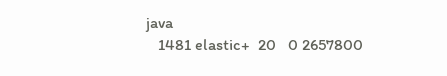java
   1481 elastic+  20   0 2657800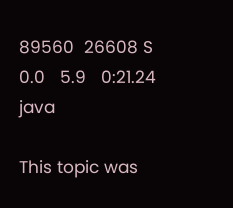89560  26608 S   0.0   5.9   0:21.24 java

This topic was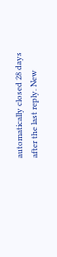automatically closed 28 days after the last reply. New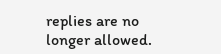replies are no longer allowed.